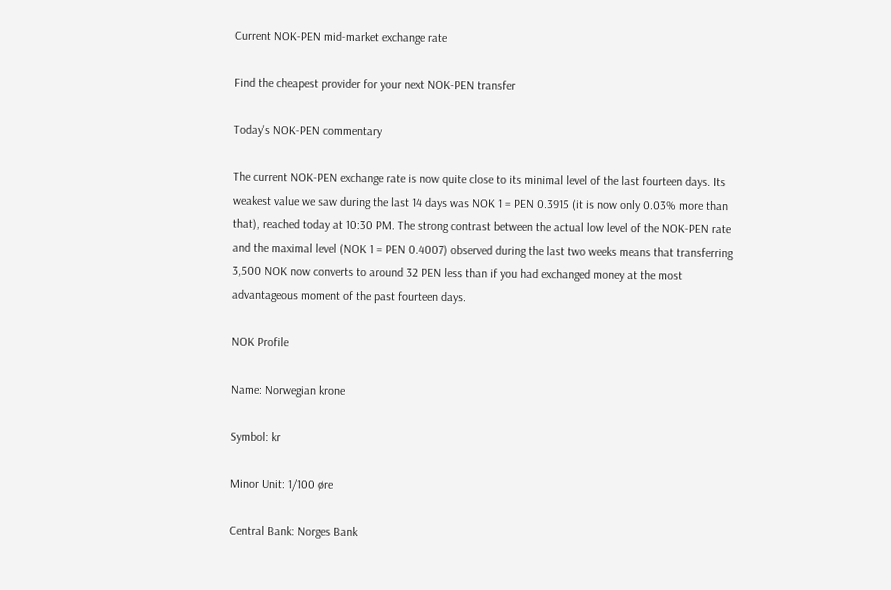Current NOK-PEN mid-market exchange rate

Find the cheapest provider for your next NOK-PEN transfer

Today's NOK-PEN commentary

The current NOK-PEN exchange rate is now quite close to its minimal level of the last fourteen days. Its weakest value we saw during the last 14 days was NOK 1 = PEN 0.3915 (it is now only 0.03% more than that), reached today at 10:30 PM. The strong contrast between the actual low level of the NOK-PEN rate and the maximal level (NOK 1 = PEN 0.4007) observed during the last two weeks means that transferring 3,500 NOK now converts to around 32 PEN less than if you had exchanged money at the most advantageous moment of the past fourteen days.

NOK Profile

Name: Norwegian krone

Symbol: kr

Minor Unit: 1/100 øre

Central Bank: Norges Bank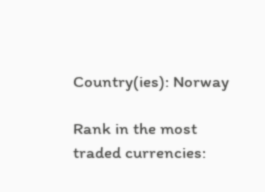Country(ies): Norway

Rank in the most traded currencies: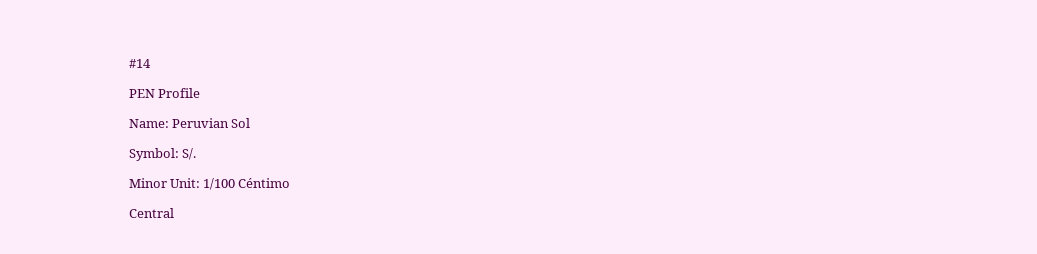#14

PEN Profile

Name: Peruvian Sol

Symbol: S/.

Minor Unit: 1/100 Céntimo

Central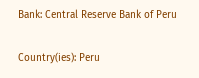Bank: Central Reserve Bank of Peru

Country(ies): Peru